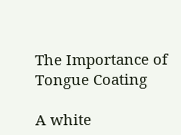The Importance of Tongue Coating

A white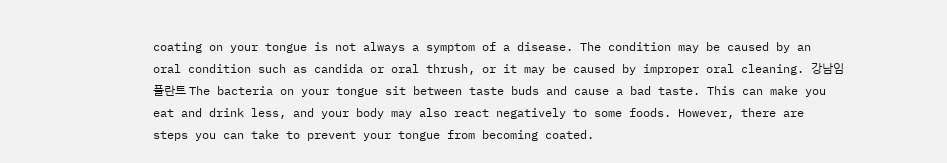coating on your tongue is not always a symptom of a disease. The condition may be caused by an oral condition such as candida or oral thrush, or it may be caused by improper oral cleaning. 강남임플란트 The bacteria on your tongue sit between taste buds and cause a bad taste. This can make you eat and drink less, and your body may also react negatively to some foods. However, there are steps you can take to prevent your tongue from becoming coated.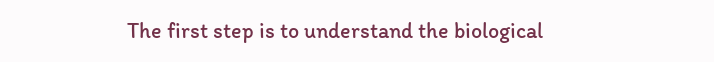The first step is to understand the biological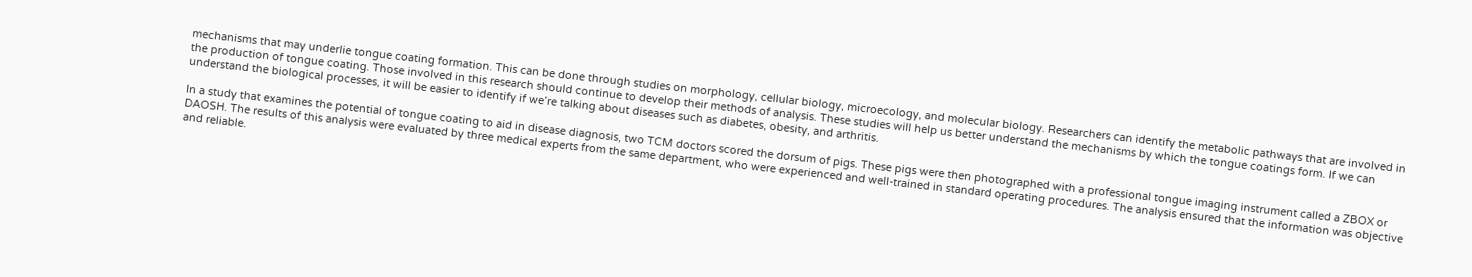mechanisms that may underlie tongue coating formation. This can be done through studies on morphology, cellular biology, microecology, and molecular biology. Researchers can identify the metabolic pathways that are involved in the production of tongue coating. Those involved in this research should continue to develop their methods of analysis. These studies will help us better understand the mechanisms by which the tongue coatings form. If we can understand the biological processes, it will be easier to identify if we’re talking about diseases such as diabetes, obesity, and arthritis.

In a study that examines the potential of tongue coating to aid in disease diagnosis, two TCM doctors scored the dorsum of pigs. These pigs were then photographed with a professional tongue imaging instrument called a ZBOX or DAOSH. The results of this analysis were evaluated by three medical experts from the same department, who were experienced and well-trained in standard operating procedures. The analysis ensured that the information was objective and reliable.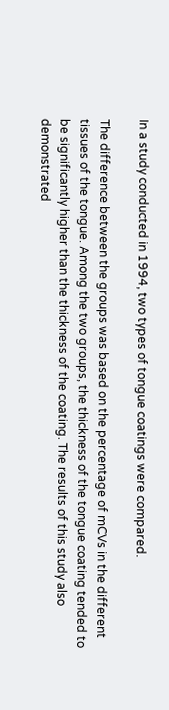In a study conducted in 1994, two types of tongue coatings were compared.

The difference between the groups was based on the percentage of mCVs in the different tissues of the tongue. Among the two groups, the thickness of the tongue coating tended to be significantly higher than the thickness of the coating. The results of this study also demonstrated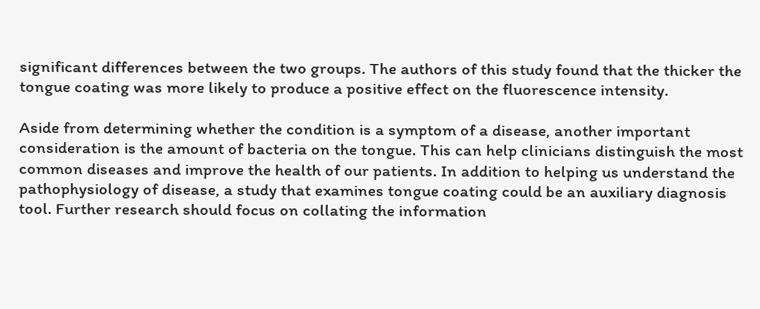significant differences between the two groups. The authors of this study found that the thicker the tongue coating was more likely to produce a positive effect on the fluorescence intensity.

Aside from determining whether the condition is a symptom of a disease, another important consideration is the amount of bacteria on the tongue. This can help clinicians distinguish the most common diseases and improve the health of our patients. In addition to helping us understand the pathophysiology of disease, a study that examines tongue coating could be an auxiliary diagnosis tool. Further research should focus on collating the information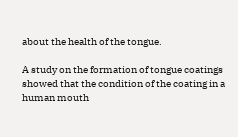about the health of the tongue.

A study on the formation of tongue coatings showed that the condition of the coating in a human mouth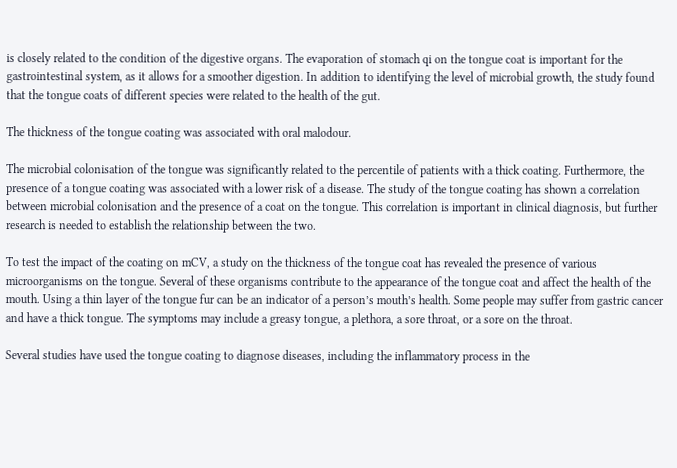is closely related to the condition of the digestive organs. The evaporation of stomach qi on the tongue coat is important for the gastrointestinal system, as it allows for a smoother digestion. In addition to identifying the level of microbial growth, the study found that the tongue coats of different species were related to the health of the gut.

The thickness of the tongue coating was associated with oral malodour.

The microbial colonisation of the tongue was significantly related to the percentile of patients with a thick coating. Furthermore, the presence of a tongue coating was associated with a lower risk of a disease. The study of the tongue coating has shown a correlation between microbial colonisation and the presence of a coat on the tongue. This correlation is important in clinical diagnosis, but further research is needed to establish the relationship between the two.

To test the impact of the coating on mCV, a study on the thickness of the tongue coat has revealed the presence of various microorganisms on the tongue. Several of these organisms contribute to the appearance of the tongue coat and affect the health of the mouth. Using a thin layer of the tongue fur can be an indicator of a person’s mouth’s health. Some people may suffer from gastric cancer and have a thick tongue. The symptoms may include a greasy tongue, a plethora, a sore throat, or a sore on the throat.

Several studies have used the tongue coating to diagnose diseases, including the inflammatory process in the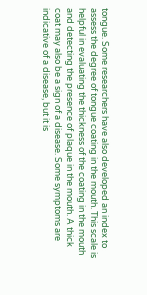tongue. Some researchers have also developed an index to assess the degree of tongue coating in the mouth. This scale is helpful in evaluating the thickness of the coating in the mouth and detecting the presence of plaque in the mouth. A thick coat may also be a sign of a disease. Some symptoms are indicative of a disease, but it is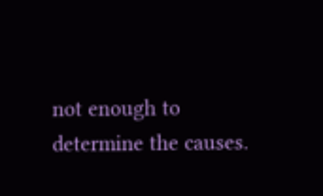not enough to determine the causes.